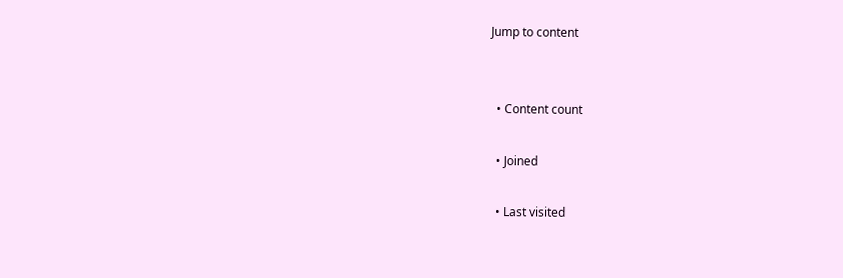Jump to content


  • Content count

  • Joined

  • Last visited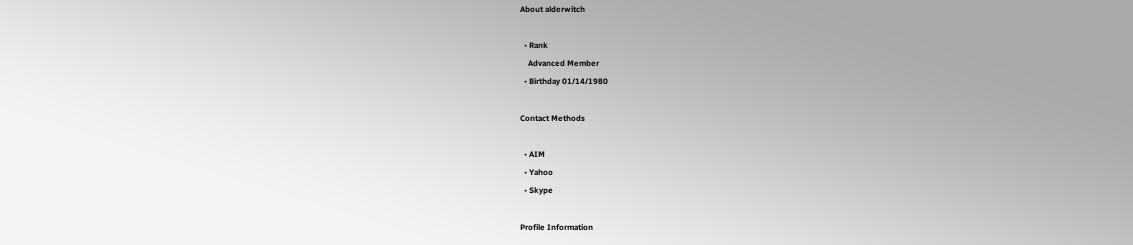About alderwitch

  • Rank
    Advanced Member
  • Birthday 01/14/1980

Contact Methods

  • AIM
  • Yahoo
  • Skype

Profile Information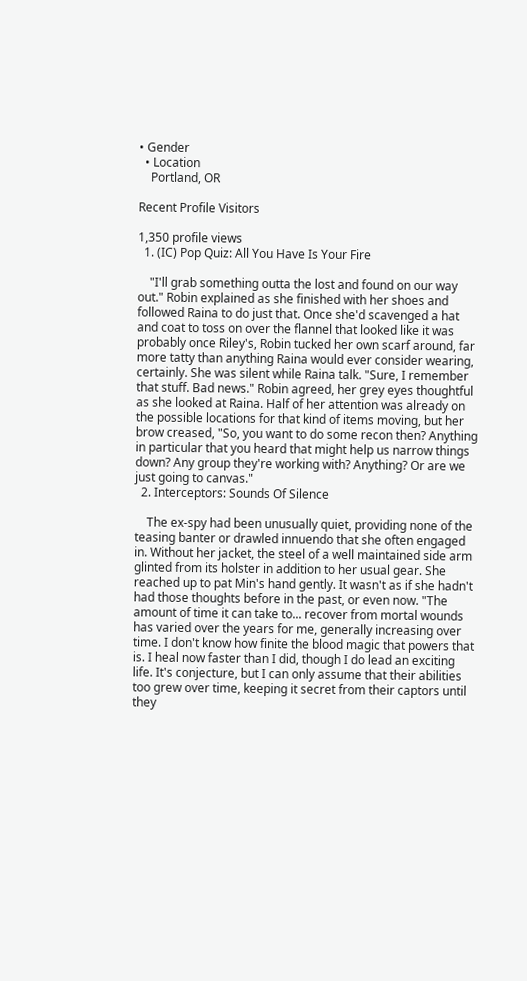• Gender
  • Location
    Portland, OR

Recent Profile Visitors

1,350 profile views
  1. (IC) Pop Quiz: All You Have Is Your Fire

    "I'll grab something outta the lost and found on our way out." Robin explained as she finished with her shoes and followed Raina to do just that. Once she'd scavenged a hat and coat to toss on over the flannel that looked like it was probably once Riley's, Robin tucked her own scarf around, far more tatty than anything Raina would ever consider wearing, certainly. She was silent while Raina talk. "Sure, I remember that stuff. Bad news." Robin agreed, her grey eyes thoughtful as she looked at Raina. Half of her attention was already on the possible locations for that kind of items moving, but her brow creased, "So, you want to do some recon then? Anything in particular that you heard that might help us narrow things down? Any group they're working with? Anything? Or are we just going to canvas."
  2. Interceptors: Sounds Of Silence

    The ex-spy had been unusually quiet, providing none of the teasing banter or drawled innuendo that she often engaged in. Without her jacket, the steel of a well maintained side arm glinted from its holster in addition to her usual gear. She reached up to pat Min's hand gently. It wasn't as if she hadn't had those thoughts before in the past, or even now. "The amount of time it can take to... recover from mortal wounds has varied over the years for me, generally increasing over time. I don't know how finite the blood magic that powers that is. I heal now faster than I did, though I do lead an exciting life. It's conjecture, but I can only assume that their abilities too grew over time, keeping it secret from their captors until they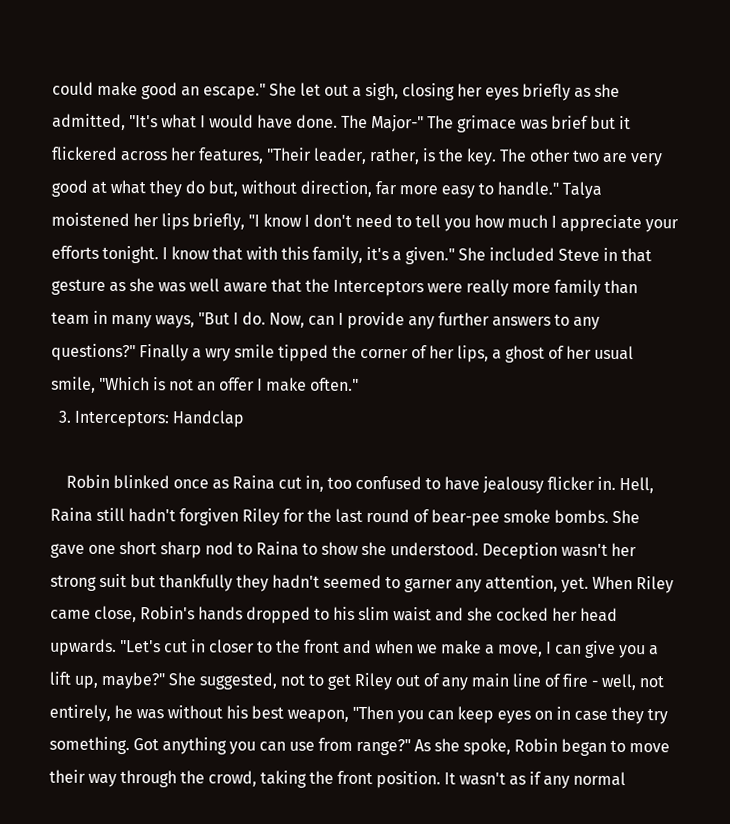could make good an escape." She let out a sigh, closing her eyes briefly as she admitted, "It's what I would have done. The Major-" The grimace was brief but it flickered across her features, "Their leader, rather, is the key. The other two are very good at what they do but, without direction, far more easy to handle." Talya moistened her lips briefly, "I know I don't need to tell you how much I appreciate your efforts tonight. I know that with this family, it's a given." She included Steve in that gesture as she was well aware that the Interceptors were really more family than team in many ways, "But I do. Now, can I provide any further answers to any questions?" Finally a wry smile tipped the corner of her lips, a ghost of her usual smile, "Which is not an offer I make often."
  3. Interceptors: Handclap

    Robin blinked once as Raina cut in, too confused to have jealousy flicker in. Hell, Raina still hadn't forgiven Riley for the last round of bear-pee smoke bombs. She gave one short sharp nod to Raina to show she understood. Deception wasn't her strong suit but thankfully they hadn't seemed to garner any attention, yet. When Riley came close, Robin's hands dropped to his slim waist and she cocked her head upwards. "Let's cut in closer to the front and when we make a move, I can give you a lift up, maybe?" She suggested, not to get Riley out of any main line of fire - well, not entirely, he was without his best weapon, "Then you can keep eyes on in case they try something. Got anything you can use from range?" As she spoke, Robin began to move their way through the crowd, taking the front position. It wasn't as if any normal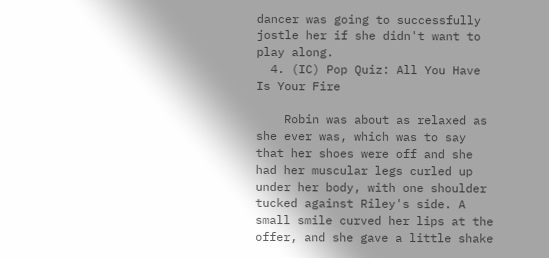dancer was going to successfully jostle her if she didn't want to play along.
  4. (IC) Pop Quiz: All You Have Is Your Fire

    Robin was about as relaxed as she ever was, which was to say that her shoes were off and she had her muscular legs curled up under her body, with one shoulder tucked against Riley's side. A small smile curved her lips at the offer, and she gave a little shake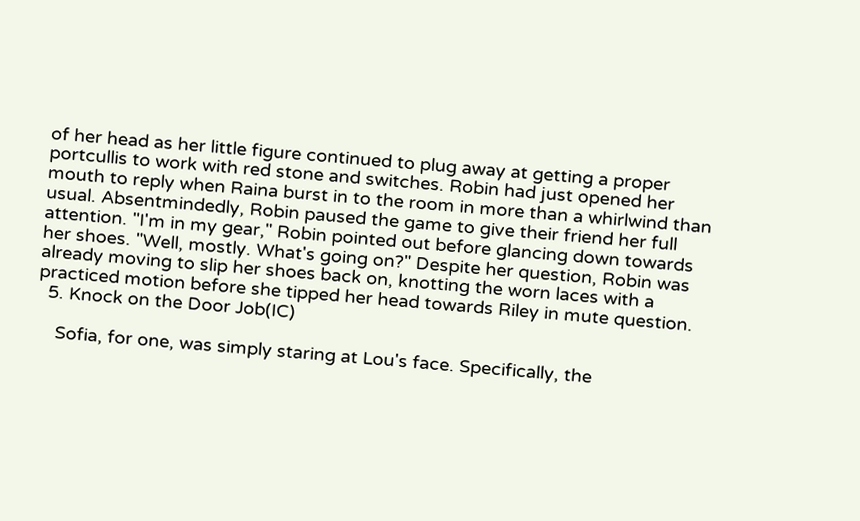of her head as her little figure continued to plug away at getting a proper portcullis to work with red stone and switches. Robin had just opened her mouth to reply when Raina burst in to the room in more than a whirlwind than usual. Absentmindedly, Robin paused the game to give their friend her full attention. "I'm in my gear," Robin pointed out before glancing down towards her shoes. "Well, mostly. What's going on?" Despite her question, Robin was already moving to slip her shoes back on, knotting the worn laces with a practiced motion before she tipped her head towards Riley in mute question.
  5. Knock on the Door Job(IC)

    Sofia, for one, was simply staring at Lou's face. Specifically, the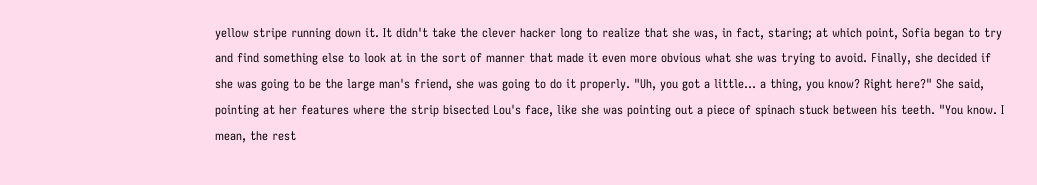yellow stripe running down it. It didn't take the clever hacker long to realize that she was, in fact, staring; at which point, Sofia began to try and find something else to look at in the sort of manner that made it even more obvious what she was trying to avoid. Finally, she decided if she was going to be the large man's friend, she was going to do it properly. "Uh, you got a little... a thing, you know? Right here?" She said, pointing at her features where the strip bisected Lou's face, like she was pointing out a piece of spinach stuck between his teeth. "You know. I mean, the rest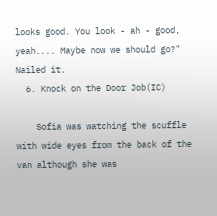looks good. You look - ah - good, yeah.... Maybe now we should go?" Nailed it.
  6. Knock on the Door Job(IC)

    Sofia was watching the scuffle with wide eyes from the back of the van although she was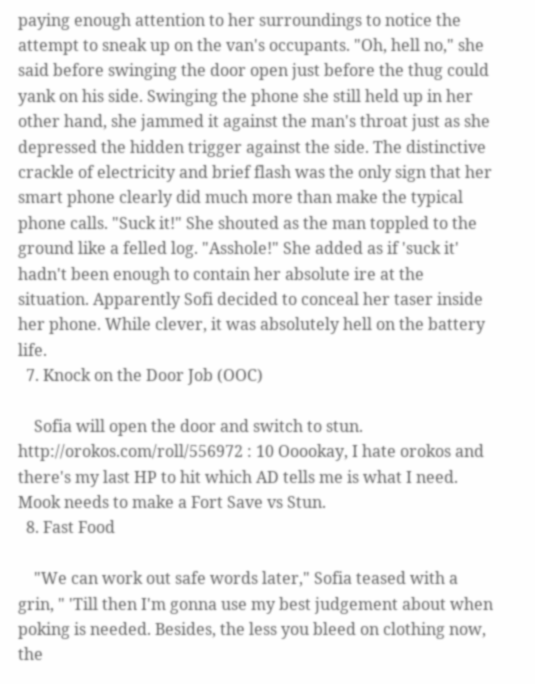paying enough attention to her surroundings to notice the attempt to sneak up on the van's occupants. "Oh, hell no," she said before swinging the door open just before the thug could yank on his side. Swinging the phone she still held up in her other hand, she jammed it against the man's throat just as she depressed the hidden trigger against the side. The distinctive crackle of electricity and brief flash was the only sign that her smart phone clearly did much more than make the typical phone calls. "Suck it!" She shouted as the man toppled to the ground like a felled log. "Asshole!" She added as if 'suck it' hadn't been enough to contain her absolute ire at the situation. Apparently Sofi decided to conceal her taser inside her phone. While clever, it was absolutely hell on the battery life.
  7. Knock on the Door Job (OOC)

    Sofia will open the door and switch to stun. http://orokos.com/roll/556972 : 10 Ooookay, I hate orokos and there's my last HP to hit which AD tells me is what I need. Mook needs to make a Fort Save vs Stun.
  8. Fast Food

    "We can work out safe words later," Sofia teased with a grin, " 'Till then I'm gonna use my best judgement about when poking is needed. Besides, the less you bleed on clothing now, the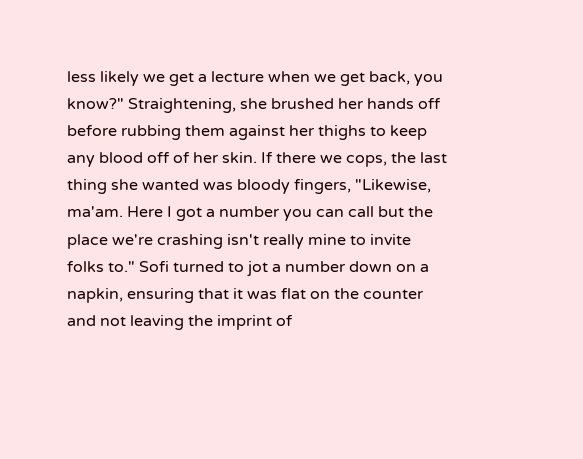less likely we get a lecture when we get back, you know?" Straightening, she brushed her hands off before rubbing them against her thighs to keep any blood off of her skin. If there we cops, the last thing she wanted was bloody fingers, "Likewise, ma'am. Here I got a number you can call but the place we're crashing isn't really mine to invite folks to." Sofi turned to jot a number down on a napkin, ensuring that it was flat on the counter and not leaving the imprint of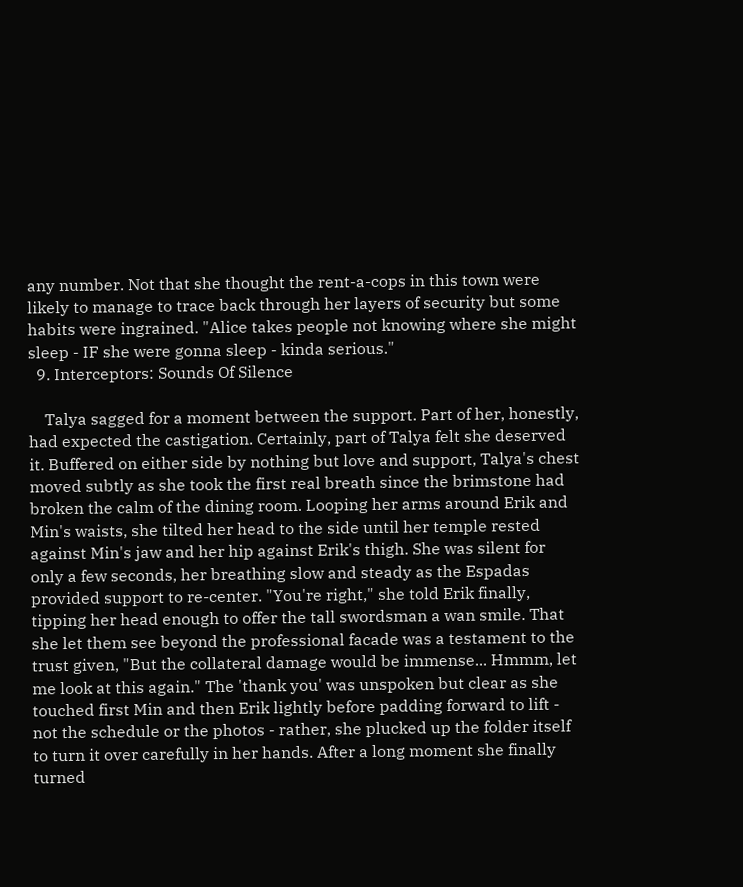any number. Not that she thought the rent-a-cops in this town were likely to manage to trace back through her layers of security but some habits were ingrained. "Alice takes people not knowing where she might sleep - IF she were gonna sleep - kinda serious."
  9. Interceptors: Sounds Of Silence

    Talya sagged for a moment between the support. Part of her, honestly, had expected the castigation. Certainly, part of Talya felt she deserved it. Buffered on either side by nothing but love and support, Talya's chest moved subtly as she took the first real breath since the brimstone had broken the calm of the dining room. Looping her arms around Erik and Min's waists, she tilted her head to the side until her temple rested against Min's jaw and her hip against Erik's thigh. She was silent for only a few seconds, her breathing slow and steady as the Espadas provided support to re-center. "You're right," she told Erik finally, tipping her head enough to offer the tall swordsman a wan smile. That she let them see beyond the professional facade was a testament to the trust given, "But the collateral damage would be immense... Hmmm, let me look at this again." The 'thank you' was unspoken but clear as she touched first Min and then Erik lightly before padding forward to lift - not the schedule or the photos - rather, she plucked up the folder itself to turn it over carefully in her hands. After a long moment she finally turned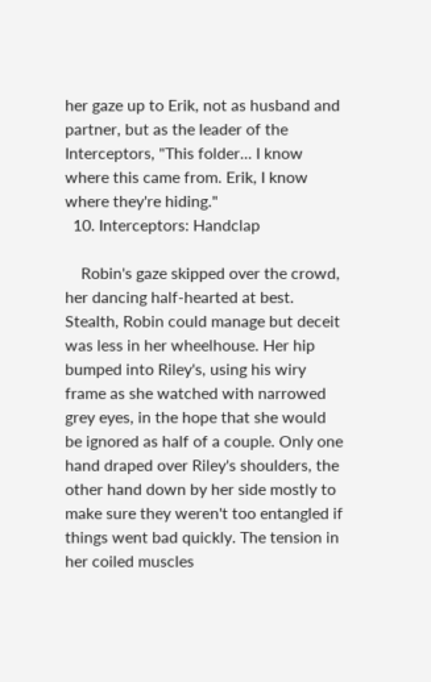her gaze up to Erik, not as husband and partner, but as the leader of the Interceptors, "This folder... I know where this came from. Erik, I know where they're hiding."
  10. Interceptors: Handclap

    Robin's gaze skipped over the crowd, her dancing half-hearted at best. Stealth, Robin could manage but deceit was less in her wheelhouse. Her hip bumped into Riley's, using his wiry frame as she watched with narrowed grey eyes, in the hope that she would be ignored as half of a couple. Only one hand draped over Riley's shoulders, the other hand down by her side mostly to make sure they weren't too entangled if things went bad quickly. The tension in her coiled muscles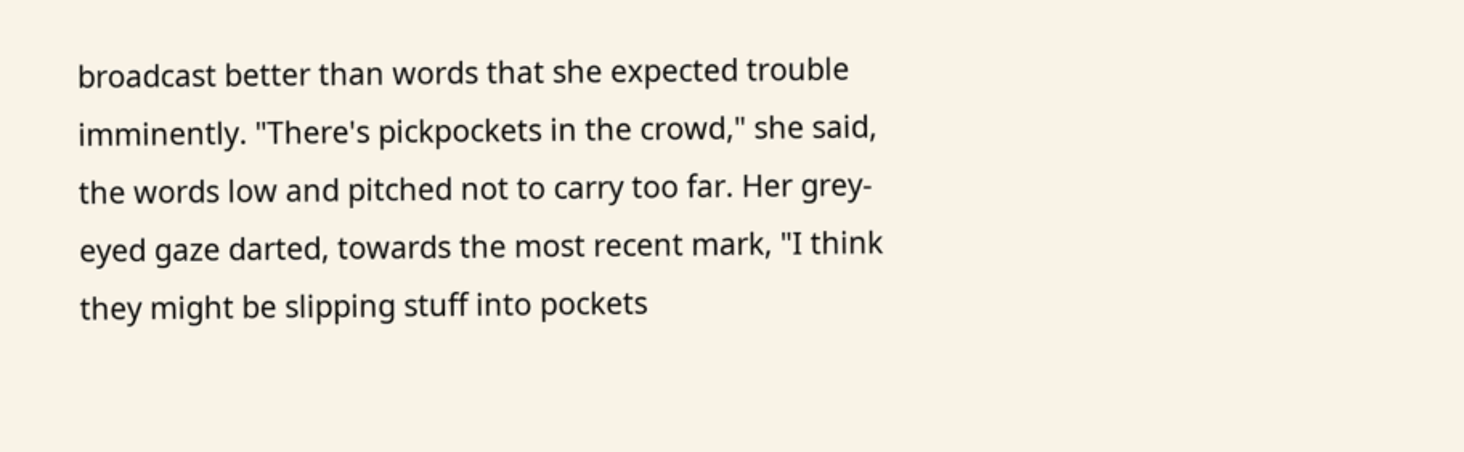broadcast better than words that she expected trouble imminently. "There's pickpockets in the crowd," she said, the words low and pitched not to carry too far. Her grey-eyed gaze darted, towards the most recent mark, "I think they might be slipping stuff into pockets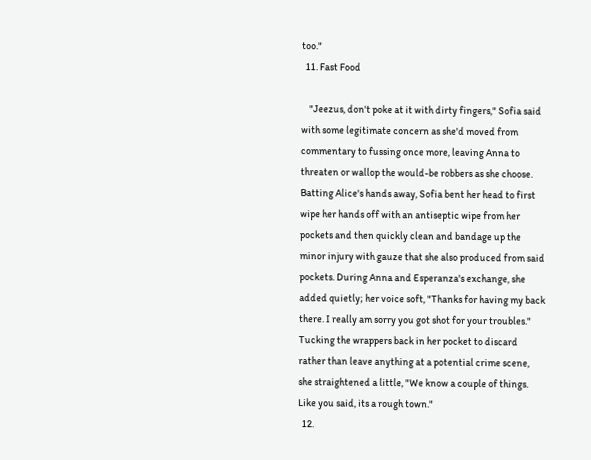too."
  11. Fast Food

    "Jeezus, don't poke at it with dirty fingers," Sofia said with some legitimate concern as she'd moved from commentary to fussing once more, leaving Anna to threaten or wallop the would-be robbers as she choose. Batting Alice's hands away, Sofia bent her head to first wipe her hands off with an antiseptic wipe from her pockets and then quickly clean and bandage up the minor injury with gauze that she also produced from said pockets. During Anna and Esperanza's exchange, she added quietly; her voice soft, "Thanks for having my back there. I really am sorry you got shot for your troubles." Tucking the wrappers back in her pocket to discard rather than leave anything at a potential crime scene, she straightened a little, "We know a couple of things. Like you said, its a rough town."
  12.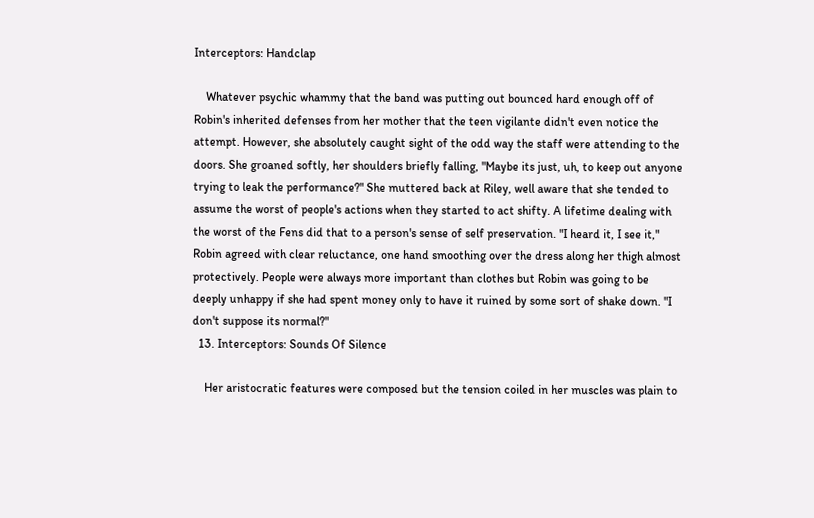Interceptors: Handclap

    Whatever psychic whammy that the band was putting out bounced hard enough off of Robin's inherited defenses from her mother that the teen vigilante didn't even notice the attempt. However, she absolutely caught sight of the odd way the staff were attending to the doors. She groaned softly, her shoulders briefly falling, "Maybe its just, uh, to keep out anyone trying to leak the performance?" She muttered back at Riley, well aware that she tended to assume the worst of people's actions when they started to act shifty. A lifetime dealing with the worst of the Fens did that to a person's sense of self preservation. "I heard it, I see it," Robin agreed with clear reluctance, one hand smoothing over the dress along her thigh almost protectively. People were always more important than clothes but Robin was going to be deeply unhappy if she had spent money only to have it ruined by some sort of shake down. "I don't suppose its normal?"
  13. Interceptors: Sounds Of Silence

    Her aristocratic features were composed but the tension coiled in her muscles was plain to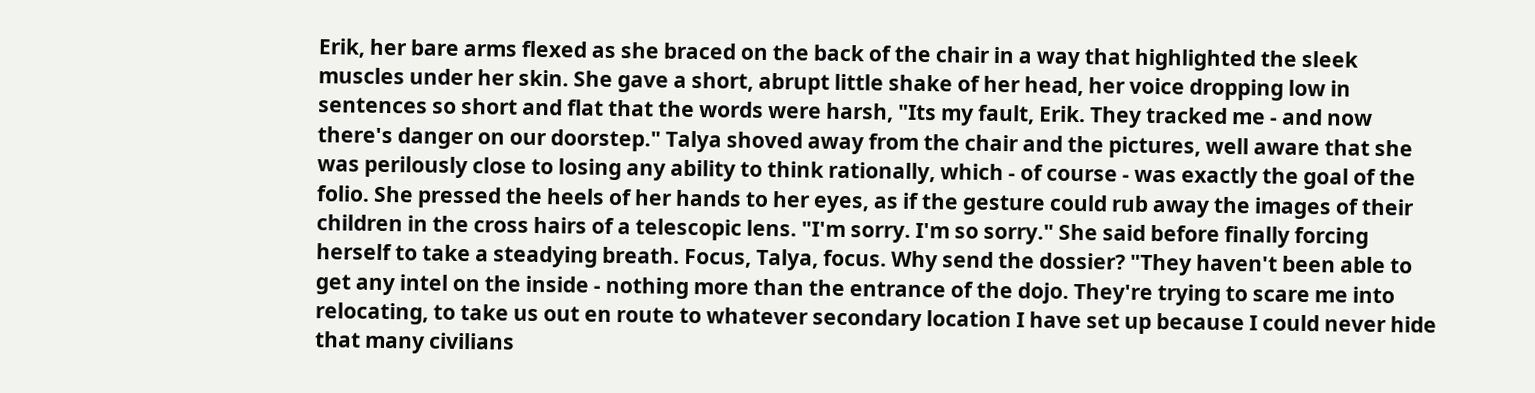Erik, her bare arms flexed as she braced on the back of the chair in a way that highlighted the sleek muscles under her skin. She gave a short, abrupt little shake of her head, her voice dropping low in sentences so short and flat that the words were harsh, "Its my fault, Erik. They tracked me - and now there's danger on our doorstep." Talya shoved away from the chair and the pictures, well aware that she was perilously close to losing any ability to think rationally, which - of course - was exactly the goal of the folio. She pressed the heels of her hands to her eyes, as if the gesture could rub away the images of their children in the cross hairs of a telescopic lens. "I'm sorry. I'm so sorry." She said before finally forcing herself to take a steadying breath. Focus, Talya, focus. Why send the dossier? "They haven't been able to get any intel on the inside - nothing more than the entrance of the dojo. They're trying to scare me into relocating, to take us out en route to whatever secondary location I have set up because I could never hide that many civilians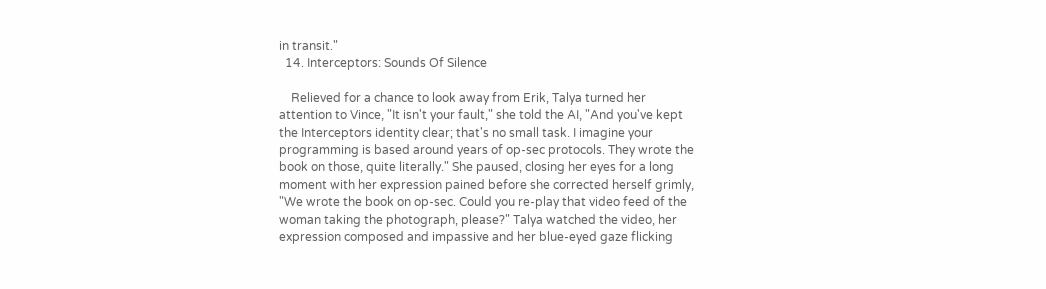in transit."
  14. Interceptors: Sounds Of Silence

    Relieved for a chance to look away from Erik, Talya turned her attention to Vince, "It isn't your fault," she told the AI, "And you've kept the Interceptors identity clear; that's no small task. I imagine your programming is based around years of op-sec protocols. They wrote the book on those, quite literally." She paused, closing her eyes for a long moment with her expression pained before she corrected herself grimly, "We wrote the book on op-sec. Could you re-play that video feed of the woman taking the photograph, please?" Talya watched the video, her expression composed and impassive and her blue-eyed gaze flicking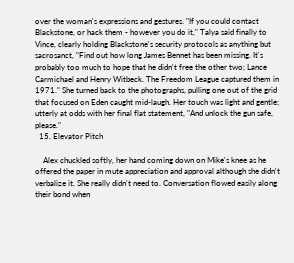over the woman's expressions and gestures. "If you could contact Blackstone, or hack them - however you do it," Talya said finally to Vince, clearly holding Blackstone's security protocols as anything but sacrosanct, "Find out how long James Bennet has been missing. It's probably too much to hope that he didn't free the other two; Lance Carmichael and Henry Witbeck. The Freedom League captured them in 1971." She turned back to the photographs, pulling one out of the grid that focused on Eden caught mid-laugh. Her touch was light and gentle; utterly at odds with her final flat statement, "And unlock the gun safe, please."
  15. Elevator Pitch

    Alex chuckled softly, her hand coming down on Mike's knee as he offered the paper in mute appreciation and approval although she didn't verbalize it. She really didn't need to. Conversation flowed easily along their bond when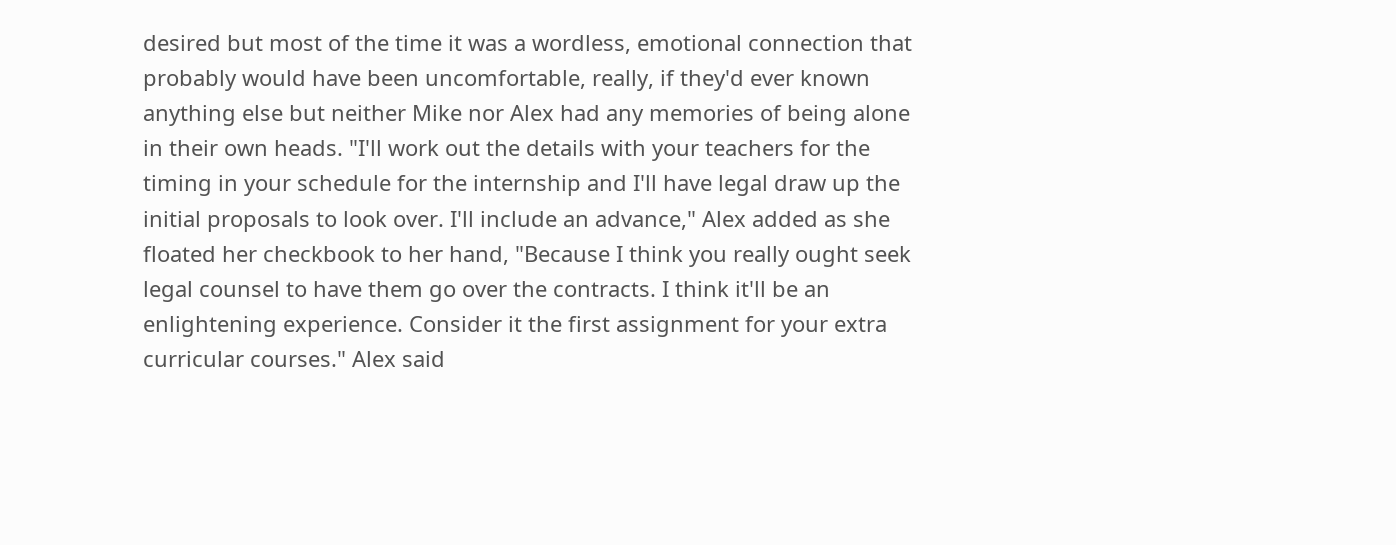desired but most of the time it was a wordless, emotional connection that probably would have been uncomfortable, really, if they'd ever known anything else but neither Mike nor Alex had any memories of being alone in their own heads. "I'll work out the details with your teachers for the timing in your schedule for the internship and I'll have legal draw up the initial proposals to look over. I'll include an advance," Alex added as she floated her checkbook to her hand, "Because I think you really ought seek legal counsel to have them go over the contracts. I think it'll be an enlightening experience. Consider it the first assignment for your extra curricular courses." Alex said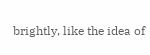brightly, like the idea of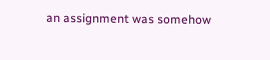an assignment was somehow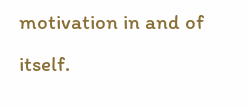motivation in and of itself.